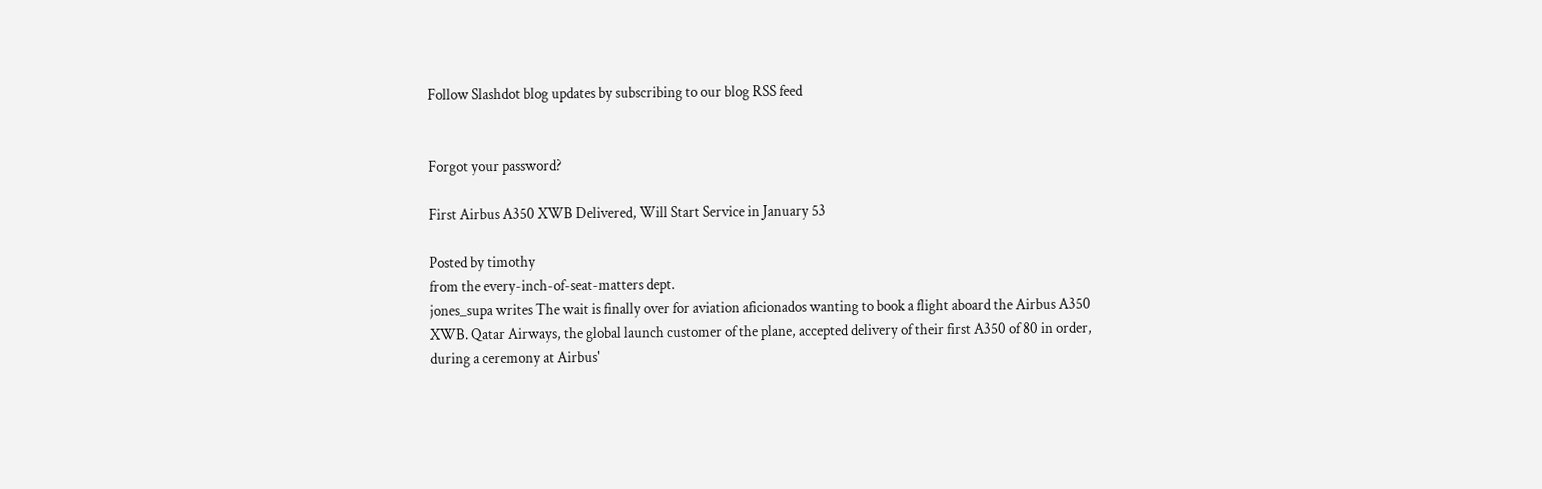Follow Slashdot blog updates by subscribing to our blog RSS feed


Forgot your password?

First Airbus A350 XWB Delivered, Will Start Service in January 53

Posted by timothy
from the every-inch-of-seat-matters dept.
jones_supa writes The wait is finally over for aviation aficionados wanting to book a flight aboard the Airbus A350 XWB. Qatar Airways, the global launch customer of the plane, accepted delivery of their first A350 of 80 in order, during a ceremony at Airbus'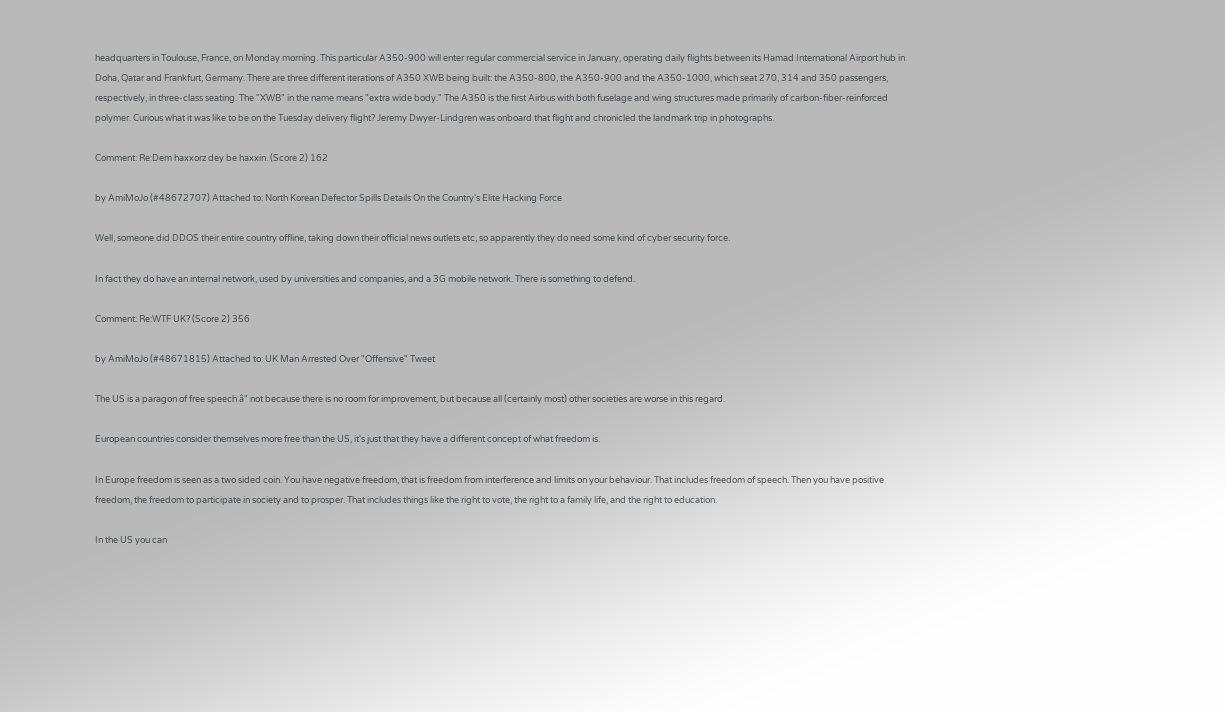headquarters in Toulouse, France, on Monday morning. This particular A350-900 will enter regular commercial service in January, operating daily flights between its Hamad International Airport hub in Doha, Qatar and Frankfurt, Germany. There are three different iterations of A350 XWB being built: the A350-800, the A350-900 and the A350-1000, which seat 270, 314 and 350 passengers, respectively, in three-class seating. The "XWB" in the name means "extra wide body." The A350 is the first Airbus with both fuselage and wing structures made primarily of carbon-fiber-reinforced polymer. Curious what it was like to be on the Tuesday delivery flight? Jeremy Dwyer-Lindgren was onboard that flight and chronicled the landmark trip in photographs.

Comment: Re:Dem haxxorz dey be haxxin. (Score 2) 162

by AmiMoJo (#48672707) Attached to: North Korean Defector Spills Details On the Country's Elite Hacking Force

Well, someone did DDOS their entire country offline, taking down their official news outlets etc, so apparently they do need some kind of cyber security force.

In fact they do have an internal network, used by universities and companies, and a 3G mobile network. There is something to defend.

Comment: Re:WTF UK? (Score 2) 356

by AmiMoJo (#48671815) Attached to: UK Man Arrested Over "Offensive" Tweet

The US is a paragon of free speech â" not because there is no room for improvement, but because all (certainly most) other societies are worse in this regard.

European countries consider themselves more free than the US, it's just that they have a different concept of what freedom is.

In Europe freedom is seen as a two sided coin. You have negative freedom, that is freedom from interference and limits on your behaviour. That includes freedom of speech. Then you have positive freedom, the freedom to participate in society and to prosper. That includes things like the right to vote, the right to a family life, and the right to education.

In the US you can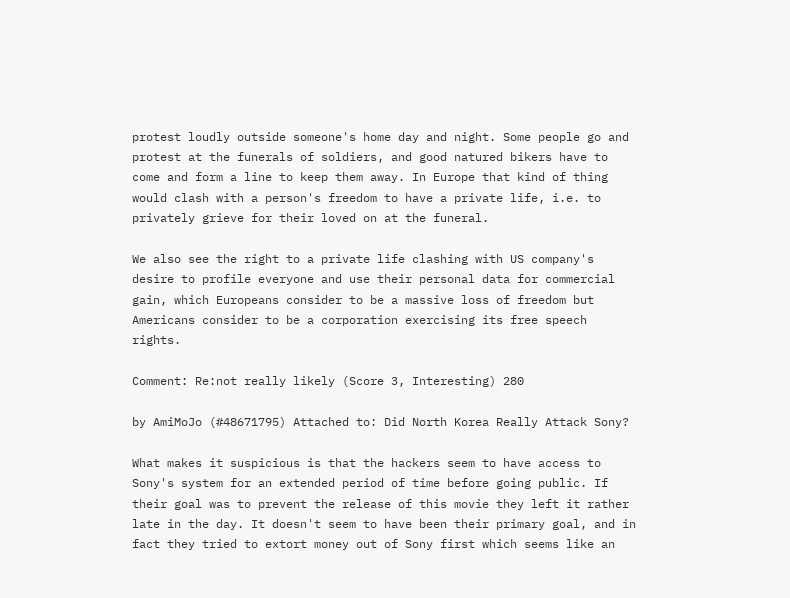protest loudly outside someone's home day and night. Some people go and protest at the funerals of soldiers, and good natured bikers have to come and form a line to keep them away. In Europe that kind of thing would clash with a person's freedom to have a private life, i.e. to privately grieve for their loved on at the funeral.

We also see the right to a private life clashing with US company's desire to profile everyone and use their personal data for commercial gain, which Europeans consider to be a massive loss of freedom but Americans consider to be a corporation exercising its free speech rights.

Comment: Re:not really likely (Score 3, Interesting) 280

by AmiMoJo (#48671795) Attached to: Did North Korea Really Attack Sony?

What makes it suspicious is that the hackers seem to have access to Sony's system for an extended period of time before going public. If their goal was to prevent the release of this movie they left it rather late in the day. It doesn't seem to have been their primary goal, and in fact they tried to extort money out of Sony first which seems like an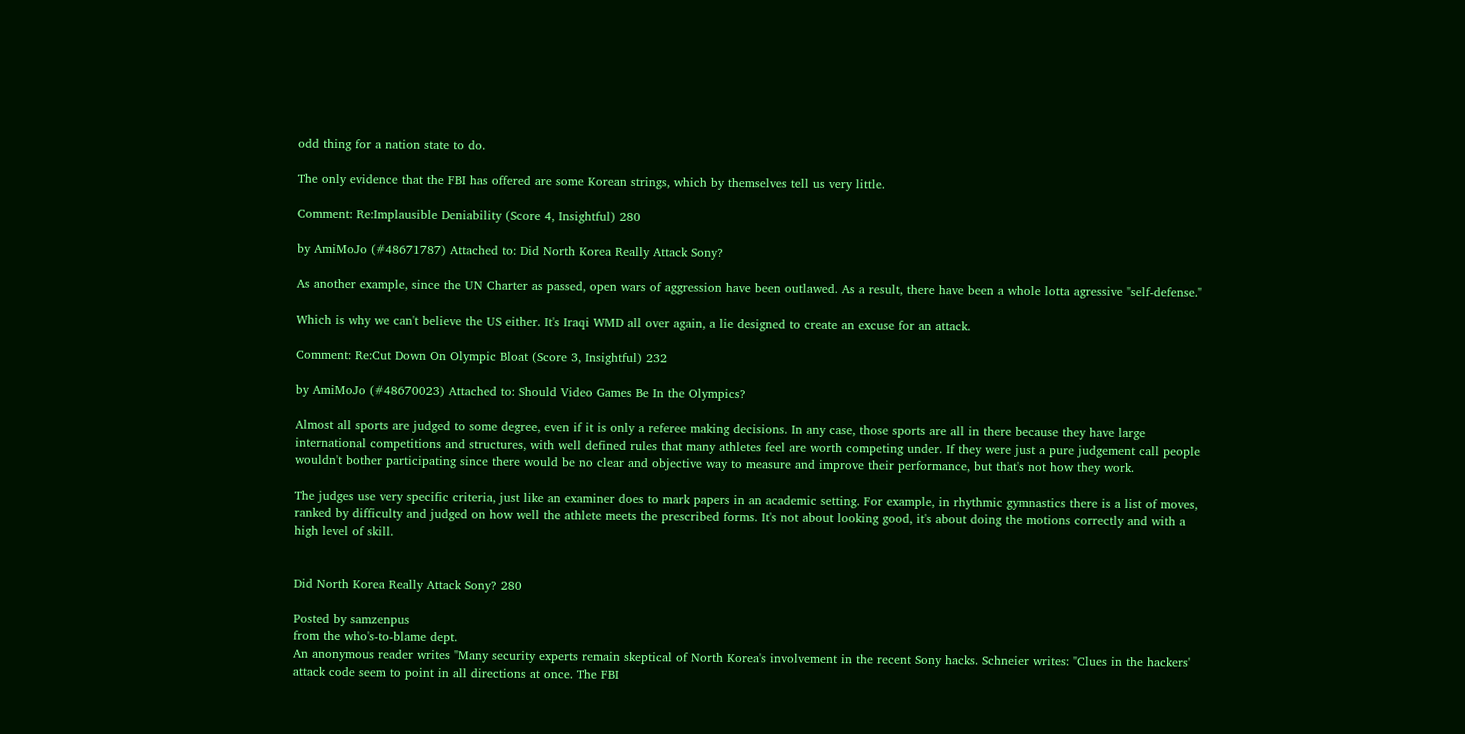odd thing for a nation state to do.

The only evidence that the FBI has offered are some Korean strings, which by themselves tell us very little.

Comment: Re:Implausible Deniability (Score 4, Insightful) 280

by AmiMoJo (#48671787) Attached to: Did North Korea Really Attack Sony?

As another example, since the UN Charter as passed, open wars of aggression have been outlawed. As a result, there have been a whole lotta agressive "self-defense."

Which is why we can't believe the US either. It's Iraqi WMD all over again, a lie designed to create an excuse for an attack.

Comment: Re:Cut Down On Olympic Bloat (Score 3, Insightful) 232

by AmiMoJo (#48670023) Attached to: Should Video Games Be In the Olympics?

Almost all sports are judged to some degree, even if it is only a referee making decisions. In any case, those sports are all in there because they have large international competitions and structures, with well defined rules that many athletes feel are worth competing under. If they were just a pure judgement call people wouldn't bother participating since there would be no clear and objective way to measure and improve their performance, but that's not how they work.

The judges use very specific criteria, just like an examiner does to mark papers in an academic setting. For example, in rhythmic gymnastics there is a list of moves, ranked by difficulty and judged on how well the athlete meets the prescribed forms. It's not about looking good, it's about doing the motions correctly and with a high level of skill.


Did North Korea Really Attack Sony? 280

Posted by samzenpus
from the who's-to-blame dept.
An anonymous reader writes "Many security experts remain skeptical of North Korea's involvement in the recent Sony hacks. Schneier writes: "Clues in the hackers' attack code seem to point in all directions at once. The FBI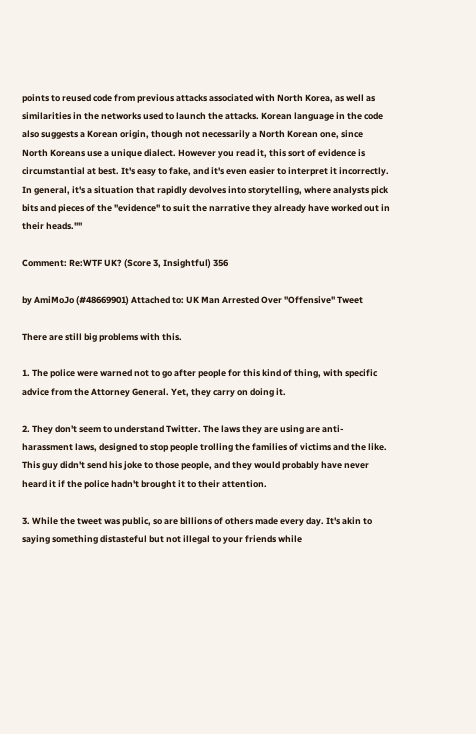points to reused code from previous attacks associated with North Korea, as well as similarities in the networks used to launch the attacks. Korean language in the code also suggests a Korean origin, though not necessarily a North Korean one, since North Koreans use a unique dialect. However you read it, this sort of evidence is circumstantial at best. It's easy to fake, and it's even easier to interpret it incorrectly. In general, it's a situation that rapidly devolves into storytelling, where analysts pick bits and pieces of the "evidence" to suit the narrative they already have worked out in their heads.""

Comment: Re:WTF UK? (Score 3, Insightful) 356

by AmiMoJo (#48669901) Attached to: UK Man Arrested Over "Offensive" Tweet

There are still big problems with this.

1. The police were warned not to go after people for this kind of thing, with specific advice from the Attorney General. Yet, they carry on doing it.

2. They don't seem to understand Twitter. The laws they are using are anti-harassment laws, designed to stop people trolling the families of victims and the like. This guy didn't send his joke to those people, and they would probably have never heard it if the police hadn't brought it to their attention.

3. While the tweet was public, so are billions of others made every day. It's akin to saying something distasteful but not illegal to your friends while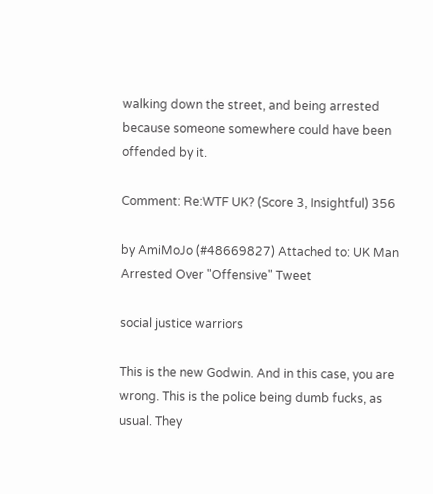walking down the street, and being arrested because someone somewhere could have been offended by it.

Comment: Re:WTF UK? (Score 3, Insightful) 356

by AmiMoJo (#48669827) Attached to: UK Man Arrested Over "Offensive" Tweet

social justice warriors

This is the new Godwin. And in this case, you are wrong. This is the police being dumb fucks, as usual. They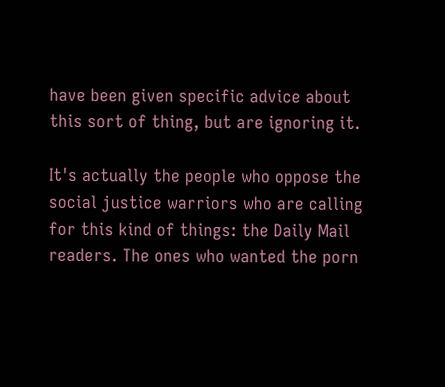have been given specific advice about this sort of thing, but are ignoring it.

It's actually the people who oppose the social justice warriors who are calling for this kind of things: the Daily Mail readers. The ones who wanted the porn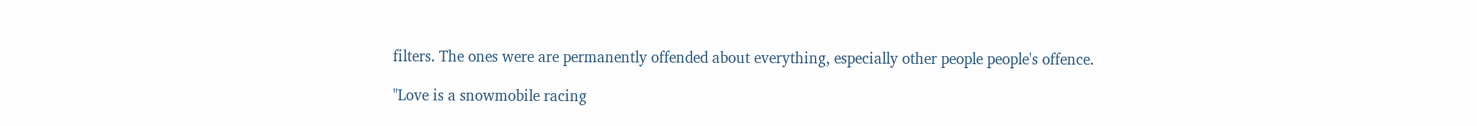filters. The ones were are permanently offended about everything, especially other people people's offence.

"Love is a snowmobile racing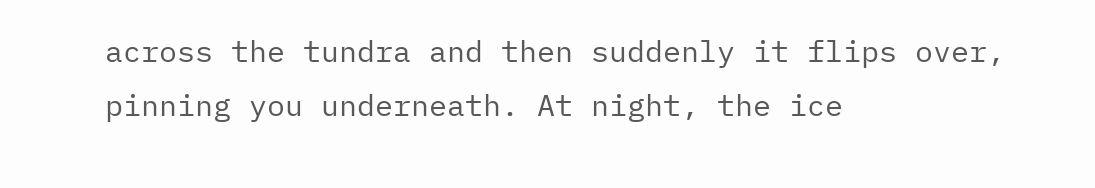across the tundra and then suddenly it flips over, pinning you underneath. At night, the ice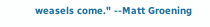weasels come." --Matt Groening